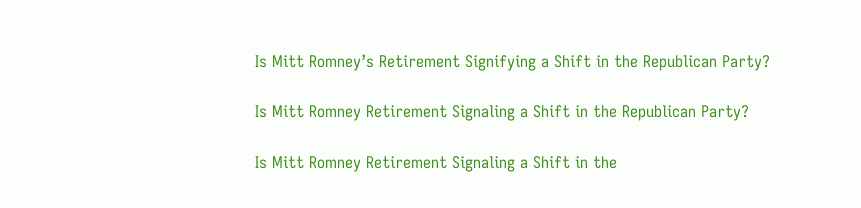Is Mitt Romney’s Retirement Signifying a Shift in the Republican Party?

Is Mitt Romney Retirement Signaling a Shift in the Republican Party?

Is Mitt Romney Retirement Signaling a Shift in the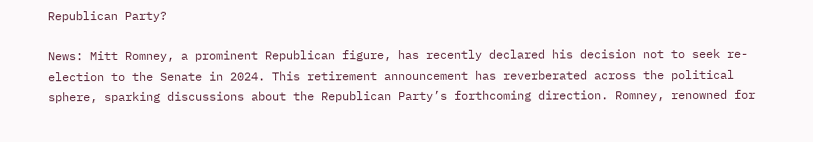Republican Party?

News: Mitt Romney, a prominent Republican figure, has recently declared his decision not to seek re-election to the Senate in 2024. This retirement announcement has reverberated across the political sphere, sparking discussions about the Republican Party’s forthcoming direction. Romney, renowned for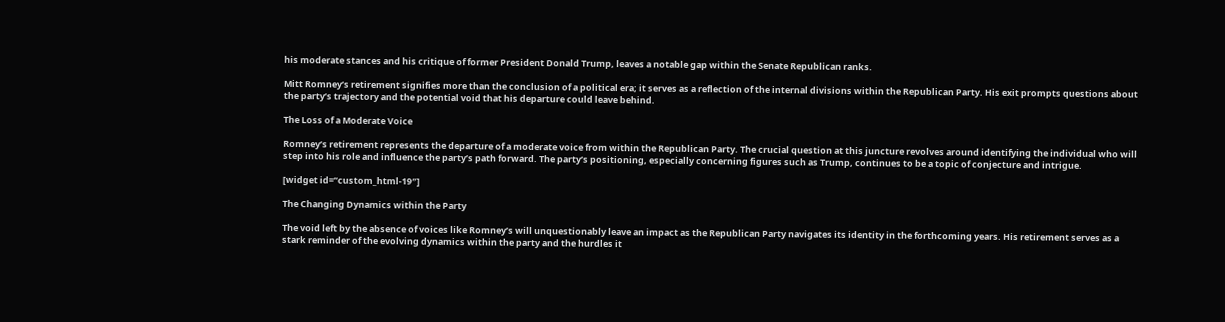his moderate stances and his critique of former President Donald Trump, leaves a notable gap within the Senate Republican ranks.

Mitt Romney’s retirement signifies more than the conclusion of a political era; it serves as a reflection of the internal divisions within the Republican Party. His exit prompts questions about the party’s trajectory and the potential void that his departure could leave behind.

The Loss of a Moderate Voice

Romney’s retirement represents the departure of a moderate voice from within the Republican Party. The crucial question at this juncture revolves around identifying the individual who will step into his role and influence the party’s path forward. The party’s positioning, especially concerning figures such as Trump, continues to be a topic of conjecture and intrigue.

[widget id=”custom_html-19″]

The Changing Dynamics within the Party

The void left by the absence of voices like Romney’s will unquestionably leave an impact as the Republican Party navigates its identity in the forthcoming years. His retirement serves as a stark reminder of the evolving dynamics within the party and the hurdles it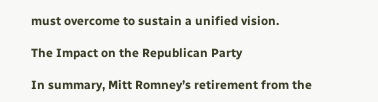must overcome to sustain a unified vision.

The Impact on the Republican Party

In summary, Mitt Romney’s retirement from the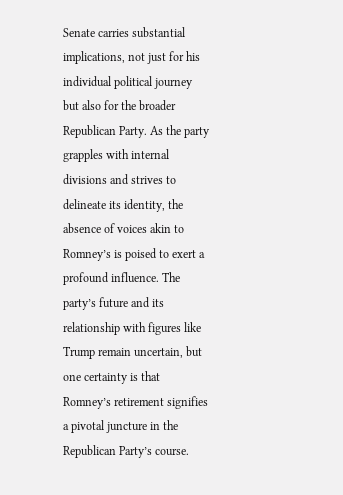Senate carries substantial implications, not just for his individual political journey but also for the broader Republican Party. As the party grapples with internal divisions and strives to delineate its identity, the absence of voices akin to Romney’s is poised to exert a profound influence. The party’s future and its relationship with figures like Trump remain uncertain, but one certainty is that Romney’s retirement signifies a pivotal juncture in the Republican Party’s course.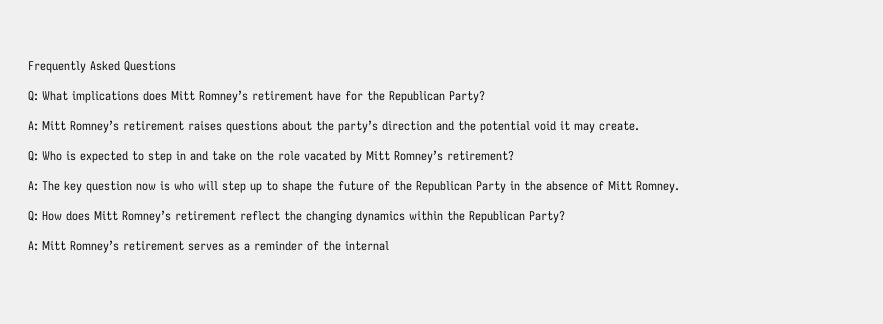Frequently Asked Questions

Q: What implications does Mitt Romney’s retirement have for the Republican Party?

A: Mitt Romney’s retirement raises questions about the party’s direction and the potential void it may create.

Q: Who is expected to step in and take on the role vacated by Mitt Romney’s retirement?

A: The key question now is who will step up to shape the future of the Republican Party in the absence of Mitt Romney.

Q: How does Mitt Romney’s retirement reflect the changing dynamics within the Republican Party?

A: Mitt Romney’s retirement serves as a reminder of the internal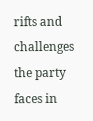rifts and challenges the party faces in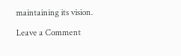maintaining its vision.

Leave a Comment